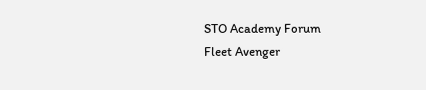STO Academy Forum
Fleet Avenger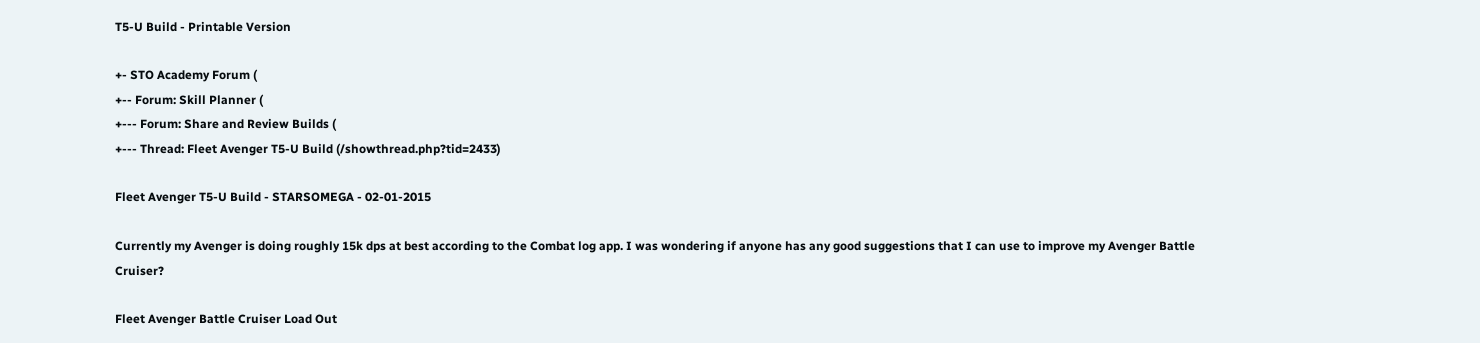T5-U Build - Printable Version

+- STO Academy Forum (
+-- Forum: Skill Planner (
+--- Forum: Share and Review Builds (
+--- Thread: Fleet Avenger T5-U Build (/showthread.php?tid=2433)

Fleet Avenger T5-U Build - STARSOMEGA - 02-01-2015

Currently my Avenger is doing roughly 15k dps at best according to the Combat log app. I was wondering if anyone has any good suggestions that I can use to improve my Avenger Battle Cruiser?

Fleet Avenger Battle Cruiser Load Out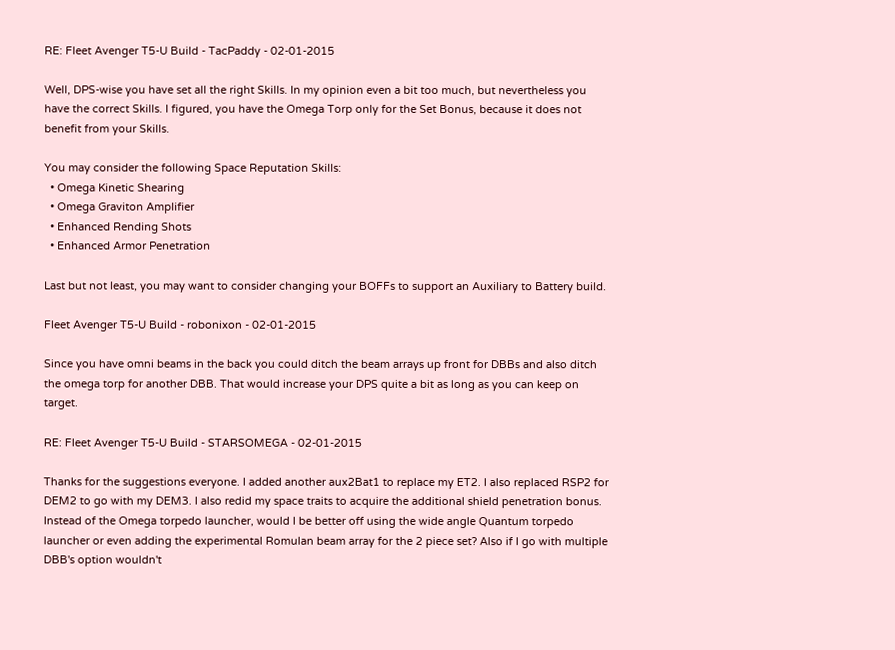RE: Fleet Avenger T5-U Build - TacPaddy - 02-01-2015

Well, DPS-wise you have set all the right Skills. In my opinion even a bit too much, but nevertheless you have the correct Skills. I figured, you have the Omega Torp only for the Set Bonus, because it does not benefit from your Skills.

You may consider the following Space Reputation Skills:
  • Omega Kinetic Shearing
  • Omega Graviton Amplifier
  • Enhanced Rending Shots
  • Enhanced Armor Penetration

Last but not least, you may want to consider changing your BOFFs to support an Auxiliary to Battery build.

Fleet Avenger T5-U Build - robonixon - 02-01-2015

Since you have omni beams in the back you could ditch the beam arrays up front for DBBs and also ditch the omega torp for another DBB. That would increase your DPS quite a bit as long as you can keep on target.

RE: Fleet Avenger T5-U Build - STARSOMEGA - 02-01-2015

Thanks for the suggestions everyone. I added another aux2Bat1 to replace my ET2. I also replaced RSP2 for DEM2 to go with my DEM3. I also redid my space traits to acquire the additional shield penetration bonus. Instead of the Omega torpedo launcher, would I be better off using the wide angle Quantum torpedo launcher or even adding the experimental Romulan beam array for the 2 piece set? Also if I go with multiple DBB's option wouldn't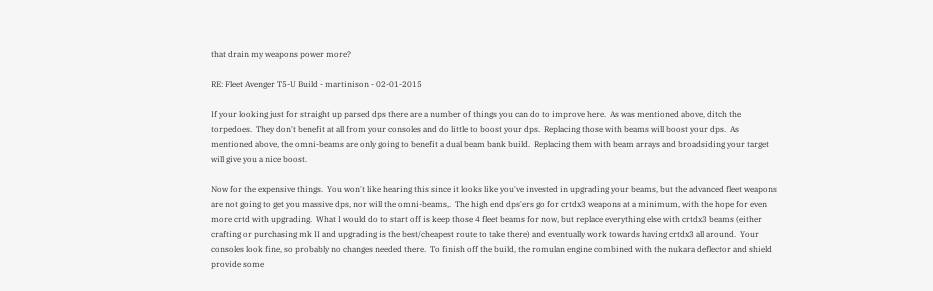that drain my weapons power more?

RE: Fleet Avenger T5-U Build - martinison - 02-01-2015

If your looking just for straight up parsed dps there are a number of things you can do to improve here.  As was mentioned above, ditch the torpedoes.  They don't benefit at all from your consoles and do little to boost your dps.  Replacing those with beams will boost your dps.  As mentioned above, the omni-beams are only going to benefit a dual beam bank build.  Replacing them with beam arrays and broadsiding your target will give you a nice boost.

Now for the expensive things.  You won't like hearing this since it looks like you've invested in upgrading your beams, but the advanced fleet weapons are not going to get you massive dps, nor will the omni-beams,.  The high end dps'ers go for crtdx3 weapons at a minimum, with the hope for even more crtd with upgrading.  What I would do to start off is keep those 4 fleet beams for now, but replace everything else with crtdx3 beams (either crafting or purchasing mk II and upgrading is the best/cheapest route to take there) and eventually work towards having crtdx3 all around.  Your consoles look fine, so probably no changes needed there.  To finish off the build, the romulan engine combined with the nukara deflector and shield provide some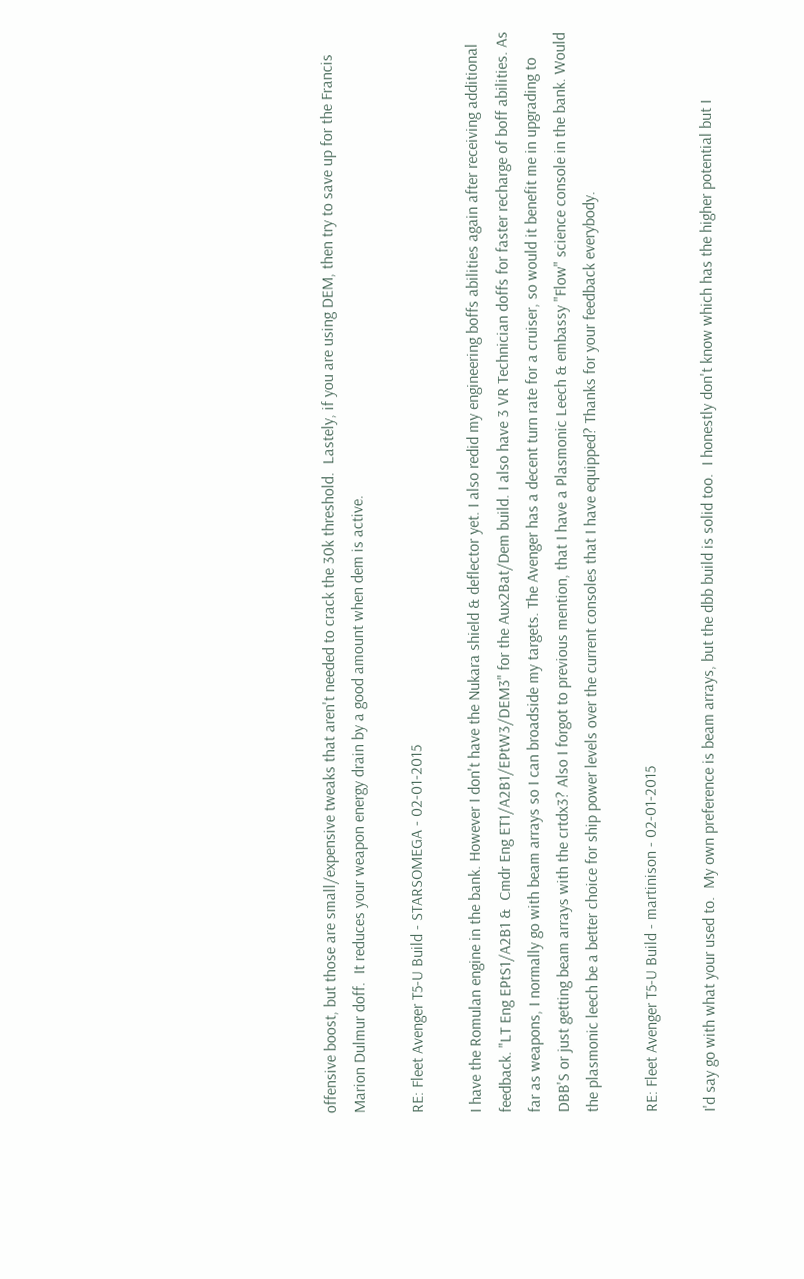offensive boost, but those are small/expensive tweaks that aren't needed to crack the 30k threshold.  Lastely, if you are using DEM, then try to save up for the Francis Marion Dulmur doff.  It reduces your weapon energy drain by a good amount when dem is active.

RE: Fleet Avenger T5-U Build - STARSOMEGA - 02-01-2015

I have the Romulan engine in the bank. However I don't have the Nukara shield & deflector yet. I also redid my engineering boffs abilities again after receiving additional feedback. "LT Eng EPtS1/A2B1 &  Cmdr Eng ET1/A2B1/EPtW3/DEM3" for the Aux2Bat/Dem build. I also have 3 VR Technician doffs for faster recharge of boff abilities. As far as weapons, I normally go with beam arrays so I can broadside my targets. The Avenger has a decent turn rate for a cruiser, so would it benefit me in upgrading to DBB'S or just getting beam arrays with the crtdx3? Also I forgot to previous mention, that I have a Plasmonic Leech & embassy "Flow" science console in the bank. Would the plasmonic leech be a better choice for ship power levels over the current consoles that I have equipped? Thanks for your feedback everybody.

RE: Fleet Avenger T5-U Build - martinison - 02-01-2015

I'd say go with what your used to.  My own preference is beam arrays, but the dbb build is solid too.  I honestly don't know which has the higher potential but I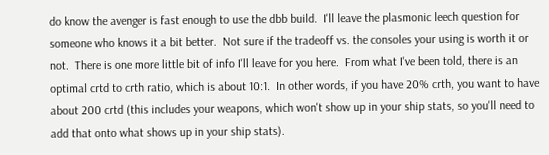do know the avenger is fast enough to use the dbb build.  I'll leave the plasmonic leech question for someone who knows it a bit better.  Not sure if the tradeoff vs. the consoles your using is worth it or not.  There is one more little bit of info I'll leave for you here.  From what I've been told, there is an optimal crtd to crth ratio, which is about 10:1.  In other words, if you have 20% crth, you want to have about 200 crtd (this includes your weapons, which won't show up in your ship stats, so you'll need to add that onto what shows up in your ship stats).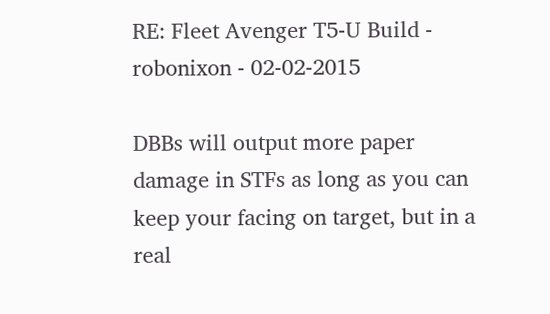RE: Fleet Avenger T5-U Build - robonixon - 02-02-2015

DBBs will output more paper damage in STFs as long as you can keep your facing on target, but in a real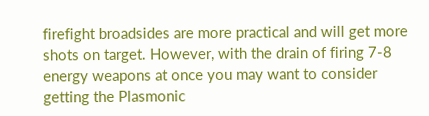firefight broadsides are more practical and will get more shots on target. However, with the drain of firing 7-8 energy weapons at once you may want to consider getting the Plasmonic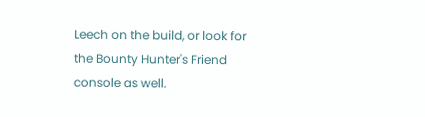Leech on the build, or look for the Bounty Hunter's Friend console as well.